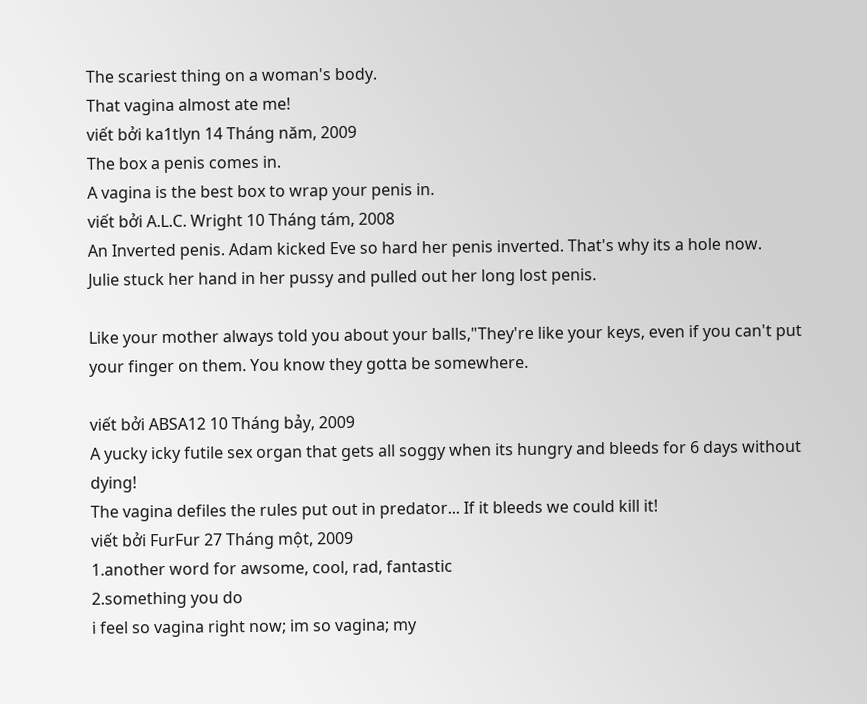The scariest thing on a woman's body.
That vagina almost ate me!
viết bởi ka1tlyn 14 Tháng năm, 2009
The box a penis comes in.
A vagina is the best box to wrap your penis in.
viết bởi A.L.C. Wright 10 Tháng tám, 2008
An Inverted penis. Adam kicked Eve so hard her penis inverted. That's why its a hole now.
Julie stuck her hand in her pussy and pulled out her long lost penis.

Like your mother always told you about your balls,"They're like your keys, even if you can't put your finger on them. You know they gotta be somewhere.

viết bởi ABSA12 10 Tháng bảy, 2009
A yucky icky futile sex organ that gets all soggy when its hungry and bleeds for 6 days without dying!
The vagina defiles the rules put out in predator... If it bleeds we could kill it!
viết bởi FurFur 27 Tháng một, 2009
1.another word for awsome, cool, rad, fantastic
2.something you do
i feel so vagina right now; im so vagina; my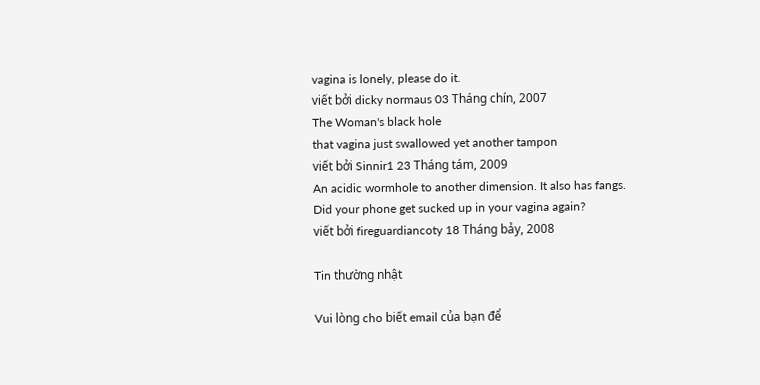vagina is lonely, please do it.
viết bởi dicky normaus 03 Tháng chín, 2007
The Woman's black hole
that vagina just swallowed yet another tampon
viết bởi Sinnir1 23 Tháng tám, 2009
An acidic wormhole to another dimension. It also has fangs.
Did your phone get sucked up in your vagina again?
viết bởi fireguardiancoty 18 Tháng bảy, 2008

Tin thường nhật

Vui lòng cho biết email của bạn để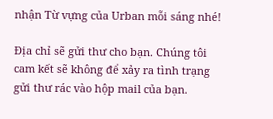nhận Từ vựng của Urban mỗi sáng nhé!

Địa chỉ sẽ gửi thư cho bạn. Chúng tôi cam kết sẽ không để xảy ra tình trạng gửi thư rác vào hộp mail của bạn.